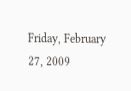Friday, February 27, 2009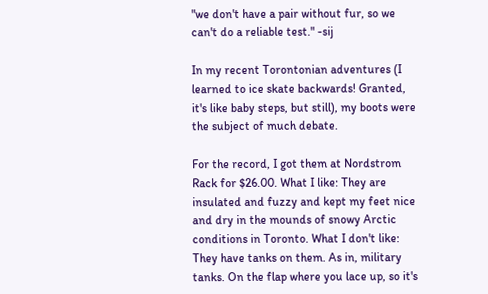"we don't have a pair without fur, so we can't do a reliable test." -sij

In my recent Torontonian adventures (I learned to ice skate backwards! Granted, it's like baby steps, but still), my boots were the subject of much debate.

For the record, I got them at Nordstrom Rack for $26.00. What I like: They are insulated and fuzzy and kept my feet nice and dry in the mounds of snowy Arctic conditions in Toronto. What I don't like: They have tanks on them. As in, military tanks. On the flap where you lace up, so it's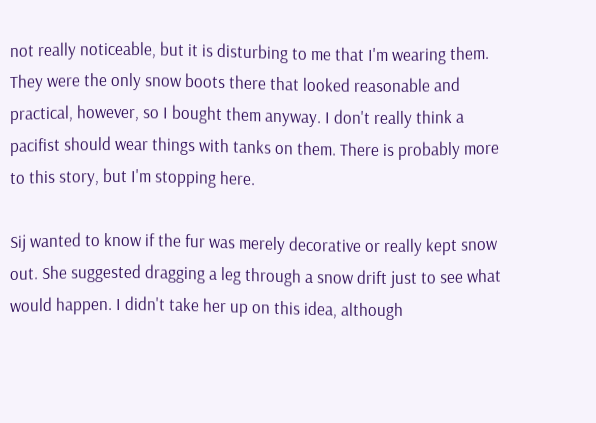not really noticeable, but it is disturbing to me that I'm wearing them. They were the only snow boots there that looked reasonable and practical, however, so I bought them anyway. I don't really think a pacifist should wear things with tanks on them. There is probably more to this story, but I'm stopping here.

Sij wanted to know if the fur was merely decorative or really kept snow out. She suggested dragging a leg through a snow drift just to see what would happen. I didn't take her up on this idea, although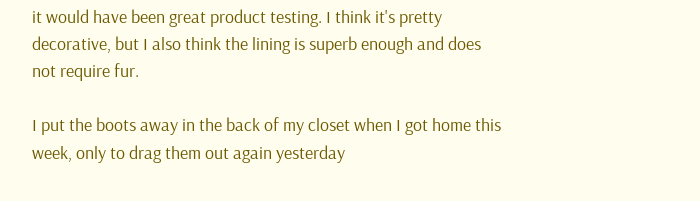it would have been great product testing. I think it's pretty decorative, but I also think the lining is superb enough and does not require fur.

I put the boots away in the back of my closet when I got home this week, only to drag them out again yesterday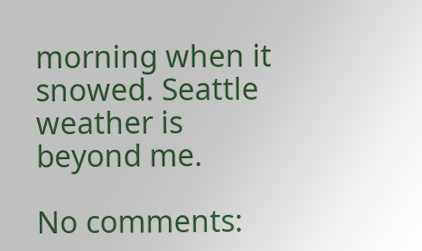morning when it snowed. Seattle weather is beyond me.

No comments: